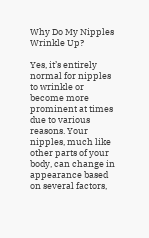Why Do My Nipples Wrinkle Up?

Yes, it’s entirely normal for nipples to wrinkle or become more prominent at times due to various reasons. Your nipples, much like other parts of your body, can change in appearance based on several factors,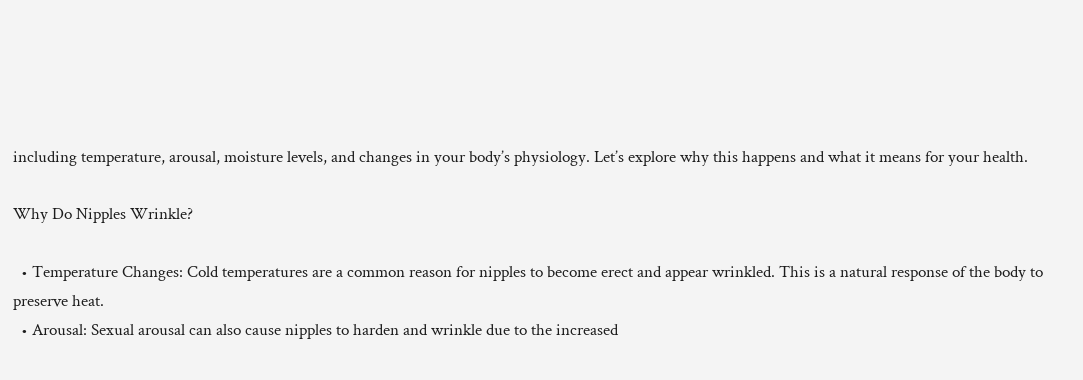including temperature, arousal, moisture levels, and changes in your body’s physiology. Let’s explore why this happens and what it means for your health.

Why Do Nipples Wrinkle?

  • Temperature Changes: Cold temperatures are a common reason for nipples to become erect and appear wrinkled. This is a natural response of the body to preserve heat.
  • Arousal: Sexual arousal can also cause nipples to harden and wrinkle due to the increased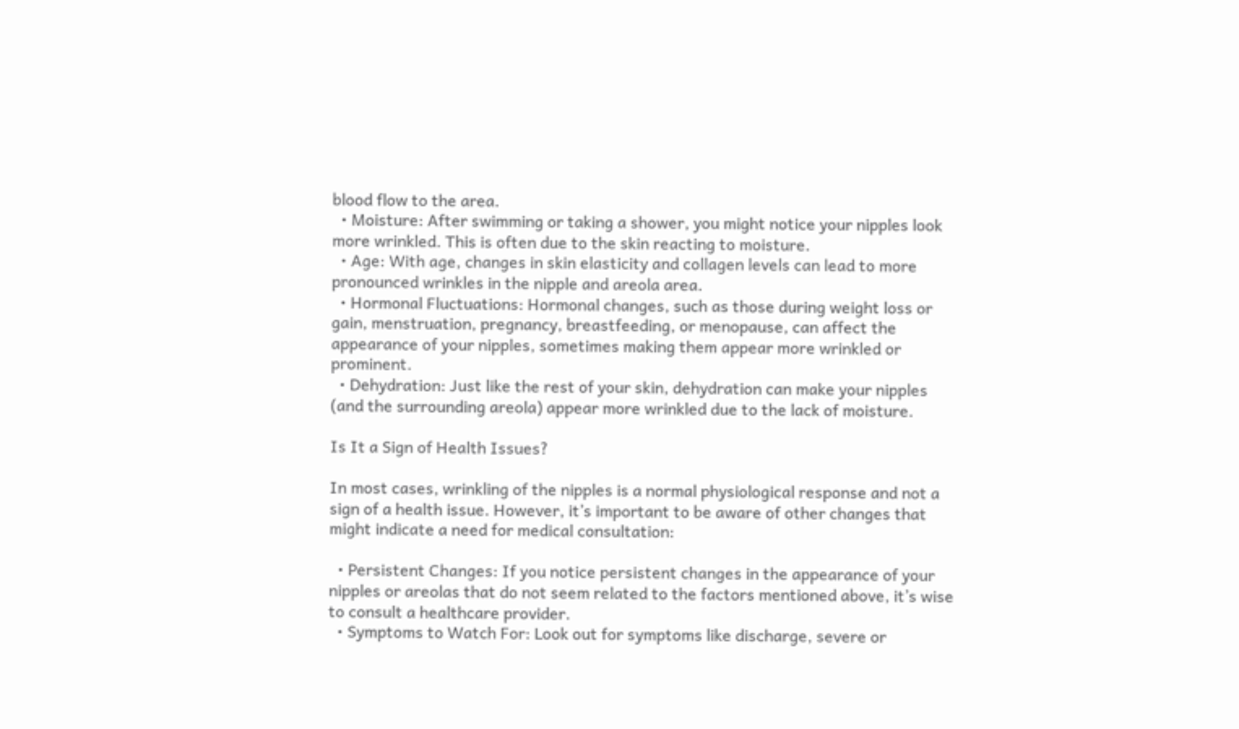blood flow to the area.
  • Moisture: After swimming or taking a shower, you might notice your nipples look more wrinkled. This is often due to the skin reacting to moisture.
  • Age: With age, changes in skin elasticity and collagen levels can lead to more pronounced wrinkles in the nipple and areola area.
  • Hormonal Fluctuations: Hormonal changes, such as those during weight loss or gain, menstruation, pregnancy, breastfeeding, or menopause, can affect the appearance of your nipples, sometimes making them appear more wrinkled or prominent.
  • Dehydration: Just like the rest of your skin, dehydration can make your nipples (and the surrounding areola) appear more wrinkled due to the lack of moisture.

Is It a Sign of Health Issues?

In most cases, wrinkling of the nipples is a normal physiological response and not a sign of a health issue. However, it’s important to be aware of other changes that might indicate a need for medical consultation:

  • Persistent Changes: If you notice persistent changes in the appearance of your nipples or areolas that do not seem related to the factors mentioned above, it’s wise to consult a healthcare provider.
  • Symptoms to Watch For: Look out for symptoms like discharge, severe or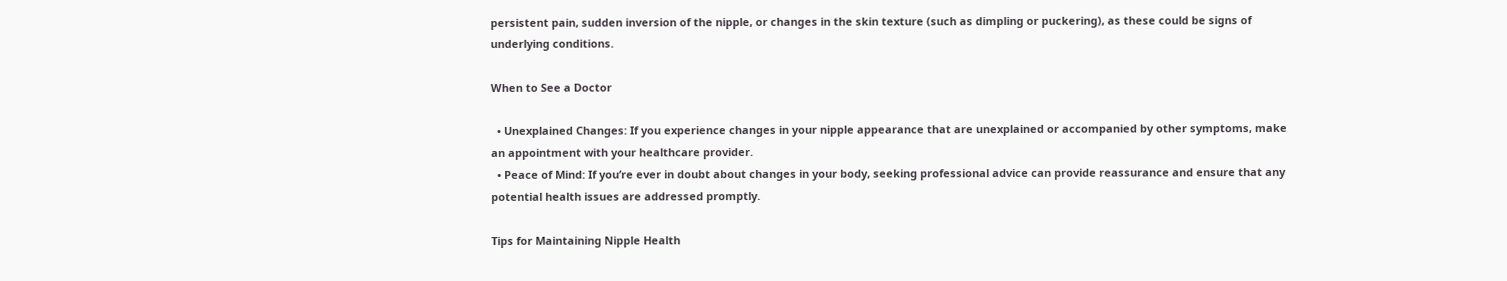persistent pain, sudden inversion of the nipple, or changes in the skin texture (such as dimpling or puckering), as these could be signs of underlying conditions.

When to See a Doctor

  • Unexplained Changes: If you experience changes in your nipple appearance that are unexplained or accompanied by other symptoms, make an appointment with your healthcare provider.
  • Peace of Mind: If you’re ever in doubt about changes in your body, seeking professional advice can provide reassurance and ensure that any potential health issues are addressed promptly.

Tips for Maintaining Nipple Health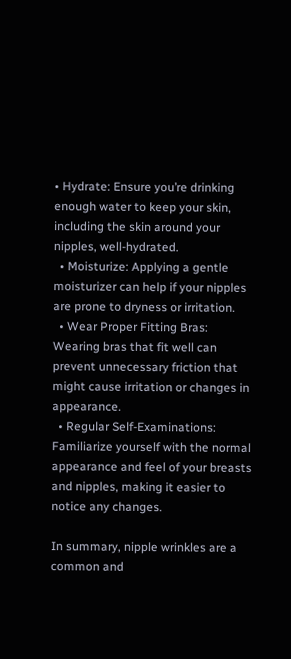• Hydrate: Ensure you’re drinking enough water to keep your skin, including the skin around your nipples, well-hydrated.
  • Moisturize: Applying a gentle moisturizer can help if your nipples are prone to dryness or irritation.
  • Wear Proper Fitting Bras: Wearing bras that fit well can prevent unnecessary friction that might cause irritation or changes in appearance.
  • Regular Self-Examinations: Familiarize yourself with the normal appearance and feel of your breasts and nipples, making it easier to notice any changes.

In summary, nipple wrinkles are a common and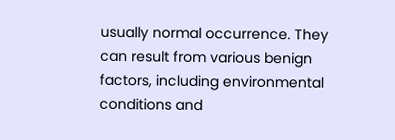usually normal occurrence. They can result from various benign factors, including environmental conditions and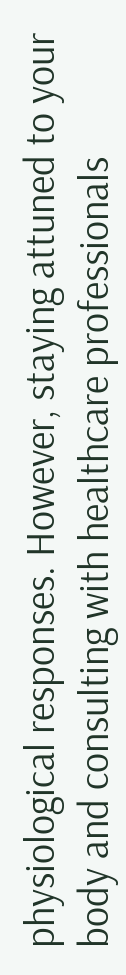physiological responses. However, staying attuned to your body and consulting with healthcare professionals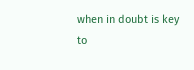when in doubt is key to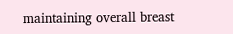maintaining overall breast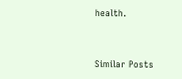health.


Similar Posts